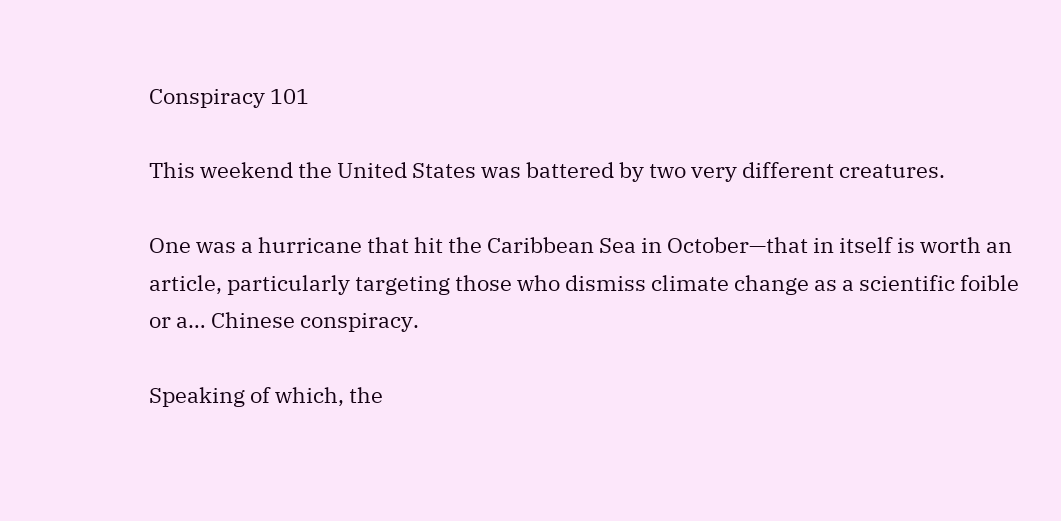Conspiracy 101

This weekend the United States was battered by two very different creatures.

One was a hurricane that hit the Caribbean Sea in October—that in itself is worth an article, particularly targeting those who dismiss climate change as a scientific foible or a… Chinese conspiracy.

Speaking of which, the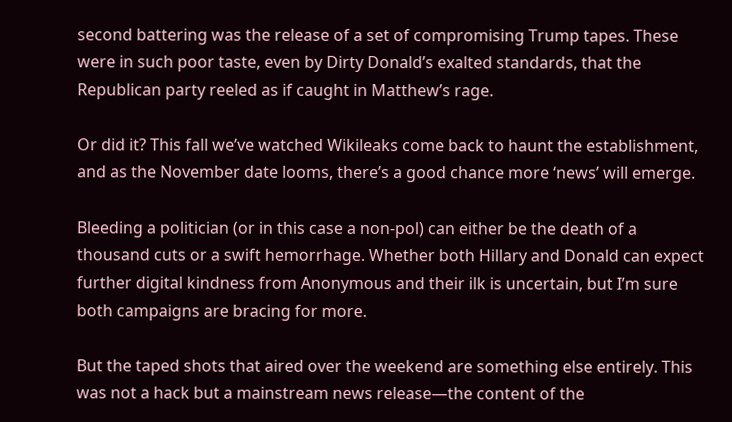second battering was the release of a set of compromising Trump tapes. These were in such poor taste, even by Dirty Donald’s exalted standards, that the Republican party reeled as if caught in Matthew’s rage.

Or did it? This fall we’ve watched Wikileaks come back to haunt the establishment, and as the November date looms, there’s a good chance more ‘news’ will emerge.

Bleeding a politician (or in this case a non-pol) can either be the death of a thousand cuts or a swift hemorrhage. Whether both Hillary and Donald can expect further digital kindness from Anonymous and their ilk is uncertain, but I’m sure both campaigns are bracing for more.

But the taped shots that aired over the weekend are something else entirely. This was not a hack but a mainstream news release—the content of the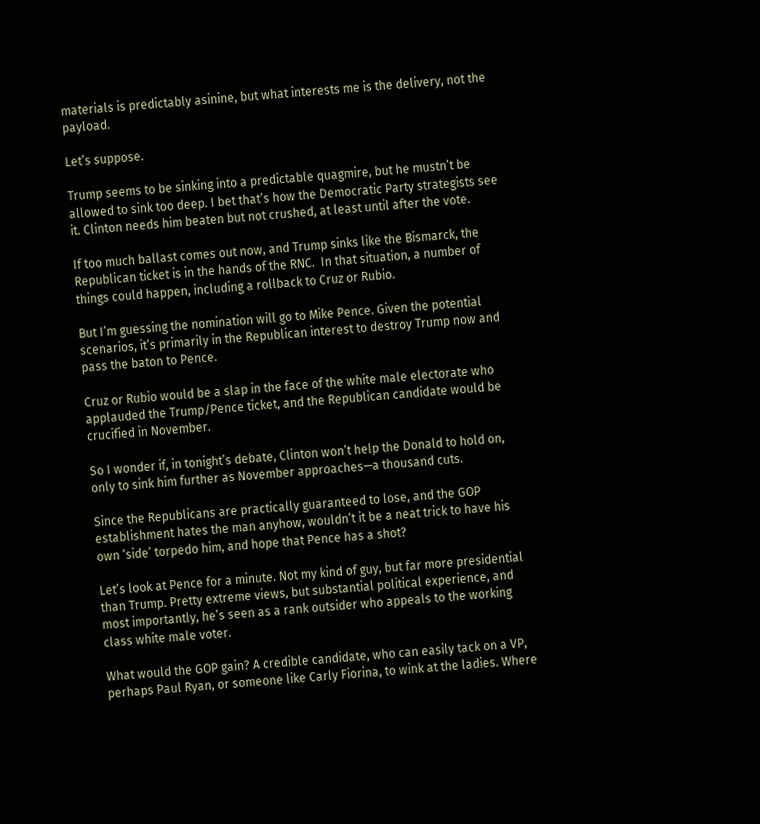materials is predictably asinine, but what interests me is the delivery, not the payload.

Let’s suppose.

Trump seems to be sinking into a predictable quagmire, but he mustn’t be allowed to sink too deep. I bet that’s how the Democratic Party strategists see it. Clinton needs him beaten but not crushed, at least until after the vote.

If too much ballast comes out now, and Trump sinks like the Bismarck, the Republican ticket is in the hands of the RNC.  In that situation, a number of things could happen, including a rollback to Cruz or Rubio.

But I’m guessing the nomination will go to Mike Pence. Given the potential scenarios, it’s primarily in the Republican interest to destroy Trump now and pass the baton to Pence.

Cruz or Rubio would be a slap in the face of the white male electorate who applauded the Trump/Pence ticket, and the Republican candidate would be crucified in November.

So I wonder if, in tonight’s debate, Clinton won’t help the Donald to hold on, only to sink him further as November approaches—a thousand cuts.

Since the Republicans are practically guaranteed to lose, and the GOP establishment hates the man anyhow, wouldn’t it be a neat trick to have his own ‘side’ torpedo him, and hope that Pence has a shot?

Let’s look at Pence for a minute. Not my kind of guy, but far more presidential than Trump. Pretty extreme views, but substantial political experience, and most importantly, he’s seen as a rank outsider who appeals to the working class white male voter.

What would the GOP gain? A credible candidate, who can easily tack on a VP, perhaps Paul Ryan, or someone like Carly Fiorina, to wink at the ladies. Where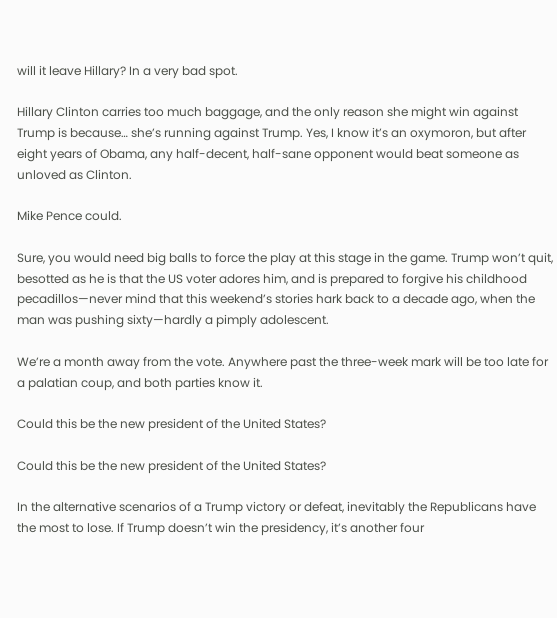will it leave Hillary? In a very bad spot.

Hillary Clinton carries too much baggage, and the only reason she might win against Trump is because… she’s running against Trump. Yes, I know it’s an oxymoron, but after eight years of Obama, any half-decent, half-sane opponent would beat someone as unloved as Clinton.

Mike Pence could.

Sure, you would need big balls to force the play at this stage in the game. Trump won’t quit, besotted as he is that the US voter adores him, and is prepared to forgive his childhood pecadillos—never mind that this weekend’s stories hark back to a decade ago, when the man was pushing sixty—hardly a pimply adolescent.

We’re a month away from the vote. Anywhere past the three-week mark will be too late for a palatian coup, and both parties know it.

Could this be the new president of the United States?

Could this be the new president of the United States?

In the alternative scenarios of a Trump victory or defeat, inevitably the Republicans have the most to lose. If Trump doesn’t win the presidency, it’s another four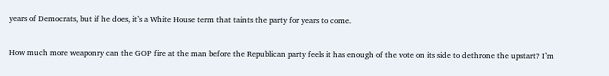years of Democrats, but if he does, it’s a White House term that taints the party for years to come.

How much more weaponry can the GOP fire at the man before the Republican party feels it has enough of the vote on its side to dethrone the upstart? I’m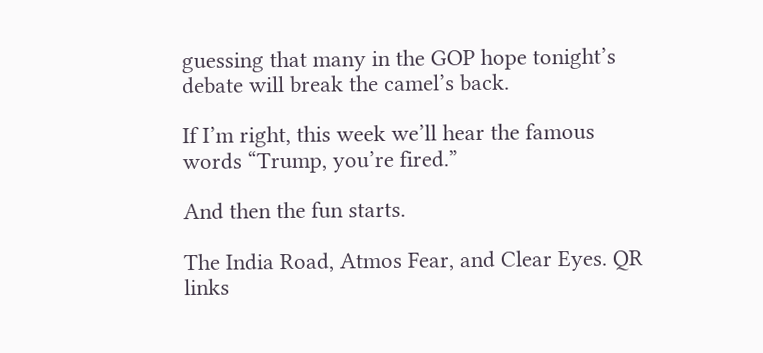guessing that many in the GOP hope tonight’s debate will break the camel’s back.

If I’m right, this week we’ll hear the famous words “Trump, you’re fired.”

And then the fun starts.

The India Road, Atmos Fear, and Clear Eyes. QR links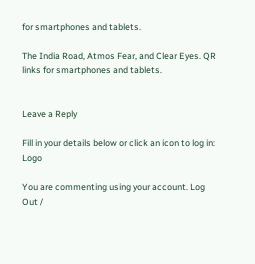for smartphones and tablets.

The India Road, Atmos Fear, and Clear Eyes. QR links for smartphones and tablets.


Leave a Reply

Fill in your details below or click an icon to log in: Logo

You are commenting using your account. Log Out /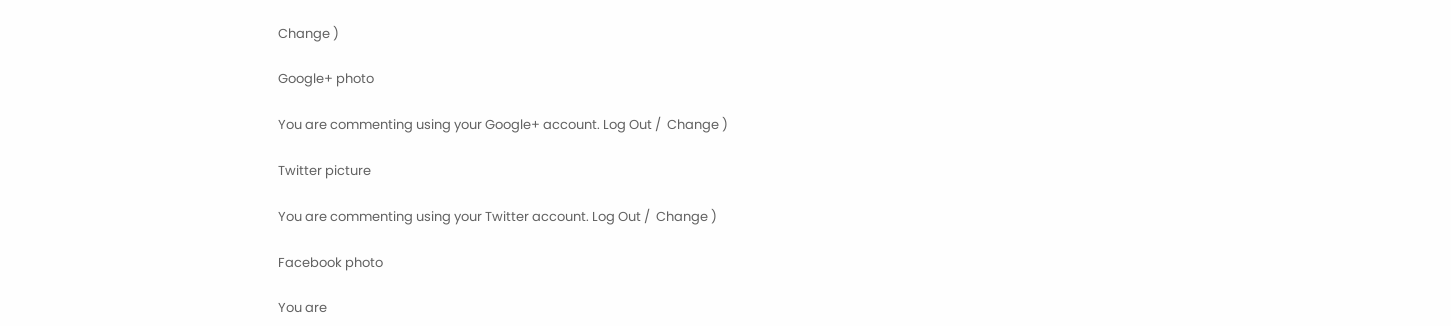Change )

Google+ photo

You are commenting using your Google+ account. Log Out /  Change )

Twitter picture

You are commenting using your Twitter account. Log Out /  Change )

Facebook photo

You are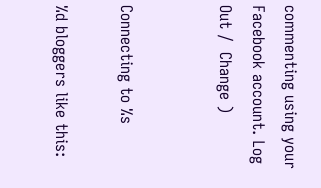commenting using your Facebook account. Log Out /  Change )


Connecting to %s

%d bloggers like this: